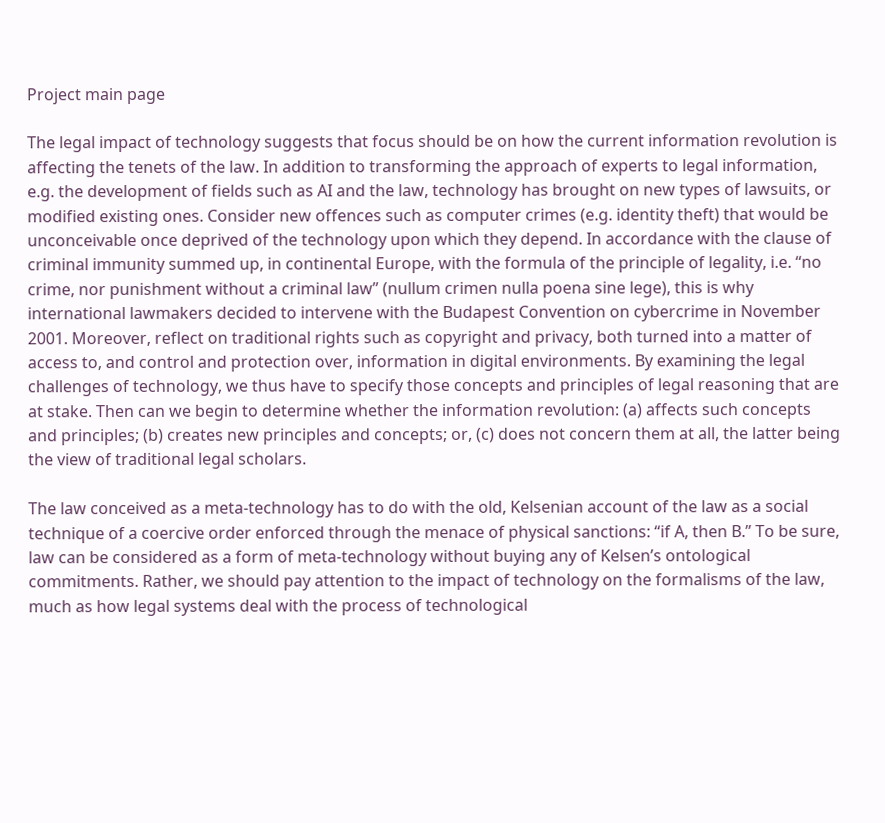Project main page

The legal impact of technology suggests that focus should be on how the current information revolution is affecting the tenets of the law. In addition to transforming the approach of experts to legal information, e.g. the development of fields such as AI and the law, technology has brought on new types of lawsuits, or modified existing ones. Consider new offences such as computer crimes (e.g. identity theft) that would be unconceivable once deprived of the technology upon which they depend. In accordance with the clause of criminal immunity summed up, in continental Europe, with the formula of the principle of legality, i.e. “no crime, nor punishment without a criminal law” (nullum crimen nulla poena sine lege), this is why international lawmakers decided to intervene with the Budapest Convention on cybercrime in November 2001. Moreover, reflect on traditional rights such as copyright and privacy, both turned into a matter of access to, and control and protection over, information in digital environments. By examining the legal challenges of technology, we thus have to specify those concepts and principles of legal reasoning that are at stake. Then can we begin to determine whether the information revolution: (a) affects such concepts and principles; (b) creates new principles and concepts; or, (c) does not concern them at all, the latter being the view of traditional legal scholars.

The law conceived as a meta-technology has to do with the old, Kelsenian account of the law as a social technique of a coercive order enforced through the menace of physical sanctions: “if A, then B.” To be sure, law can be considered as a form of meta-technology without buying any of Kelsen’s ontological commitments. Rather, we should pay attention to the impact of technology on the formalisms of the law, much as how legal systems deal with the process of technological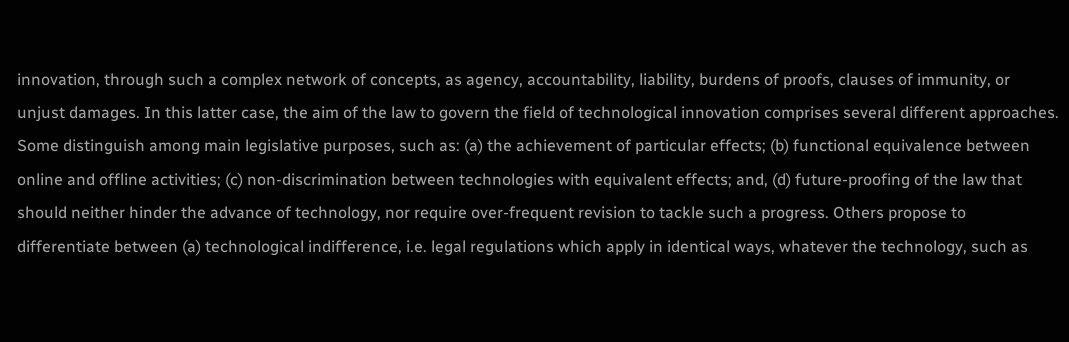innovation, through such a complex network of concepts, as agency, accountability, liability, burdens of proofs, clauses of immunity, or unjust damages. In this latter case, the aim of the law to govern the field of technological innovation comprises several different approaches. Some distinguish among main legislative purposes, such as: (a) the achievement of particular effects; (b) functional equivalence between online and offline activities; (c) non-discrimination between technologies with equivalent effects; and, (d) future-proofing of the law that should neither hinder the advance of technology, nor require over-frequent revision to tackle such a progress. Others propose to differentiate between (a) technological indifference, i.e. legal regulations which apply in identical ways, whatever the technology, such as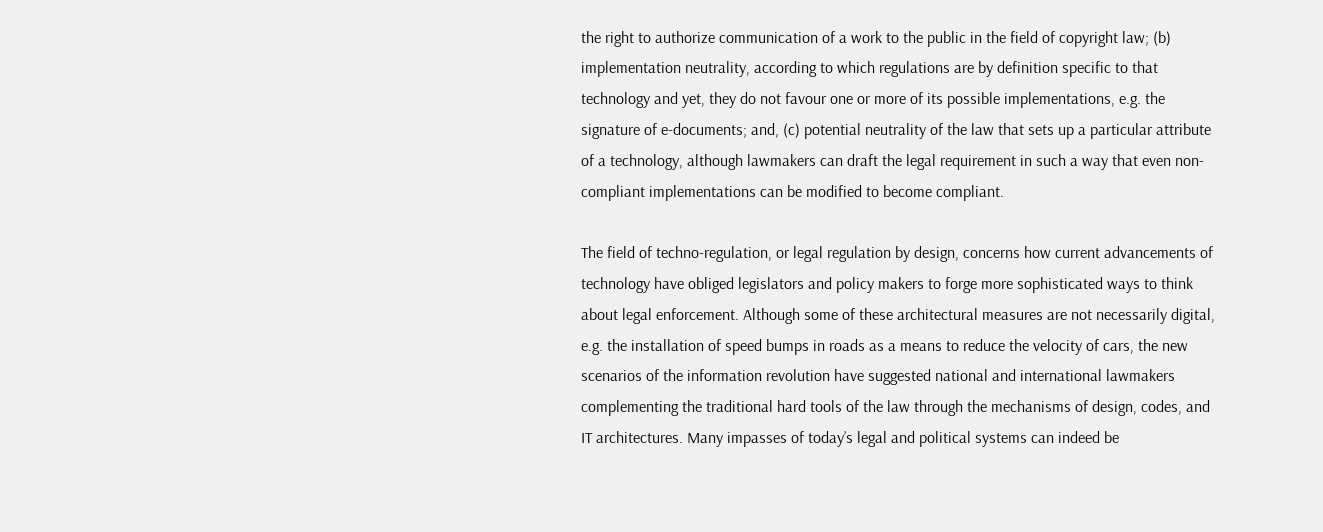the right to authorize communication of a work to the public in the field of copyright law; (b) implementation neutrality, according to which regulations are by definition specific to that technology and yet, they do not favour one or more of its possible implementations, e.g. the signature of e-documents; and, (c) potential neutrality of the law that sets up a particular attribute of a technology, although lawmakers can draft the legal requirement in such a way that even non-compliant implementations can be modified to become compliant.

The field of techno-regulation, or legal regulation by design, concerns how current advancements of technology have obliged legislators and policy makers to forge more sophisticated ways to think about legal enforcement. Although some of these architectural measures are not necessarily digital, e.g. the installation of speed bumps in roads as a means to reduce the velocity of cars, the new scenarios of the information revolution have suggested national and international lawmakers complementing the traditional hard tools of the law through the mechanisms of design, codes, and IT architectures. Many impasses of today’s legal and political systems can indeed be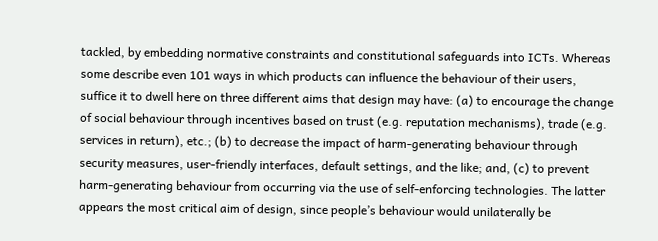tackled, by embedding normative constraints and constitutional safeguards into ICTs. Whereas some describe even 101 ways in which products can influence the behaviour of their users, suffice it to dwell here on three different aims that design may have: (a) to encourage the change of social behaviour through incentives based on trust (e.g. reputation mechanisms), trade (e.g. services in return), etc.; (b) to decrease the impact of harm-generating behaviour through security measures, user-friendly interfaces, default settings, and the like; and, (c) to prevent harm-generating behaviour from occurring via the use of self-enforcing technologies. The latter appears the most critical aim of design, since people’s behaviour would unilaterally be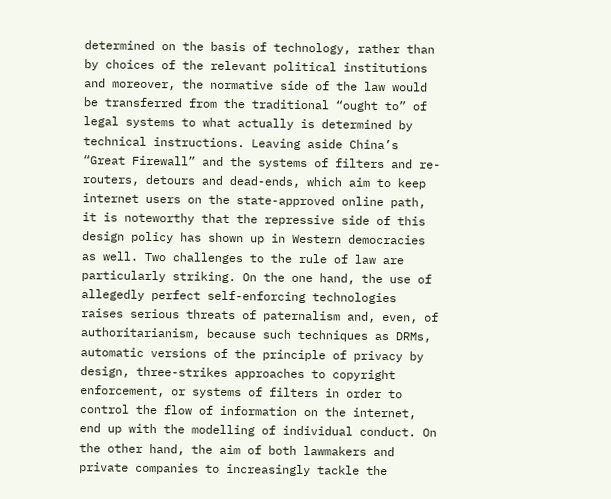determined on the basis of technology, rather than by choices of the relevant political institutions and moreover, the normative side of the law would be transferred from the traditional “ought to” of legal systems to what actually is determined by technical instructions. Leaving aside China’s “Great Firewall” and the systems of filters and re-routers, detours and dead-ends, which aim to keep internet users on the state-approved online path, it is noteworthy that the repressive side of this design policy has shown up in Western democracies as well. Two challenges to the rule of law are particularly striking. On the one hand, the use of allegedly perfect self-enforcing technologies raises serious threats of paternalism and, even, of authoritarianism, because such techniques as DRMs, automatic versions of the principle of privacy by design, three-strikes approaches to copyright enforcement, or systems of filters in order to control the flow of information on the internet, end up with the modelling of individual conduct. On the other hand, the aim of both lawmakers and private companies to increasingly tackle the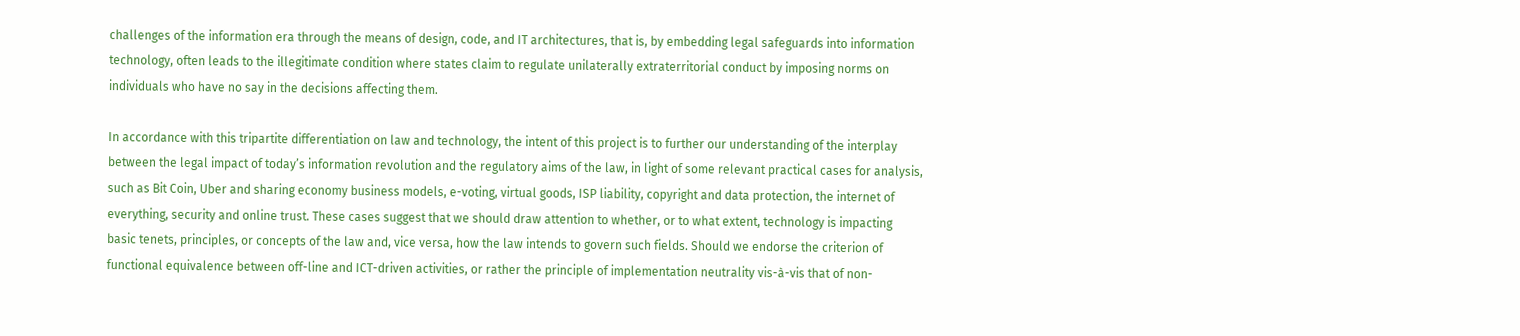challenges of the information era through the means of design, code, and IT architectures, that is, by embedding legal safeguards into information technology, often leads to the illegitimate condition where states claim to regulate unilaterally extraterritorial conduct by imposing norms on individuals who have no say in the decisions affecting them.

In accordance with this tripartite differentiation on law and technology, the intent of this project is to further our understanding of the interplay between the legal impact of today’s information revolution and the regulatory aims of the law, in light of some relevant practical cases for analysis, such as Bit Coin, Uber and sharing economy business models, e-voting, virtual goods, ISP liability, copyright and data protection, the internet of everything, security and online trust. These cases suggest that we should draw attention to whether, or to what extent, technology is impacting basic tenets, principles, or concepts of the law and, vice versa, how the law intends to govern such fields. Should we endorse the criterion of functional equivalence between off-line and ICT-driven activities, or rather the principle of implementation neutrality vis-à-vis that of non-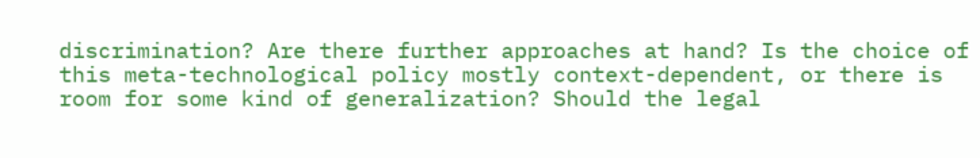discrimination? Are there further approaches at hand? Is the choice of this meta-technological policy mostly context-dependent, or there is room for some kind of generalization? Should the legal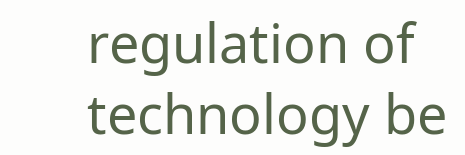regulation of technology be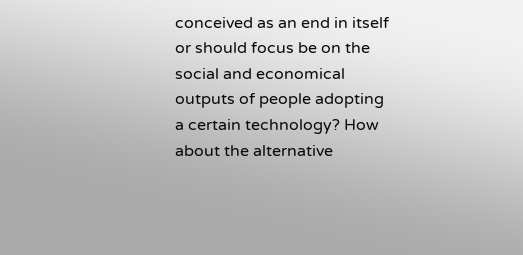conceived as an end in itself or should focus be on the social and economical outputs of people adopting a certain technology? How about the alternative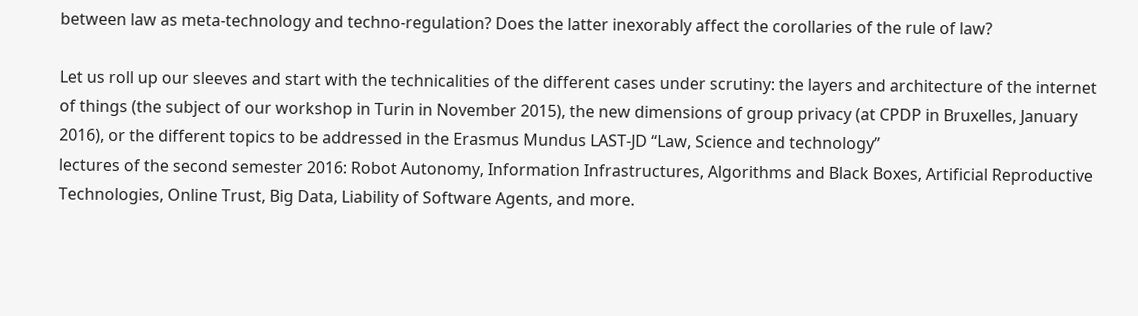between law as meta-technology and techno-regulation? Does the latter inexorably affect the corollaries of the rule of law?

Let us roll up our sleeves and start with the technicalities of the different cases under scrutiny: the layers and architecture of the internet of things (the subject of our workshop in Turin in November 2015), the new dimensions of group privacy (at CPDP in Bruxelles, January 2016), or the different topics to be addressed in the Erasmus Mundus LAST-JD “Law, Science and technology”
lectures of the second semester 2016: Robot Autonomy, Information Infrastructures, Algorithms and Black Boxes, Artificial Reproductive Technologies, Online Trust, Big Data, Liability of Software Agents, and more.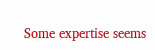Some expertise seems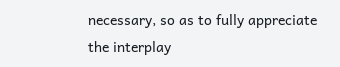necessary, so as to fully appreciate the interplay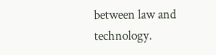between law and technology.